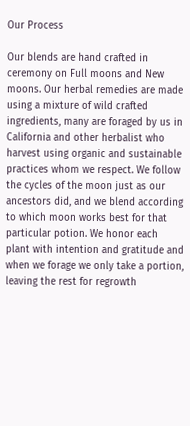Our Process

Our blends are hand crafted in ceremony on Full moons and New moons. Our herbal remedies are made using a mixture of wild crafted ingredients, many are foraged by us in California and other herbalist who harvest using organic and sustainable practices whom we respect. We follow the cycles of the moon just as our ancestors did, and we blend according to which moon works best for that particular potion. We honor each plant with intention and gratitude and when we forage we only take a portion, leaving the rest for regrowth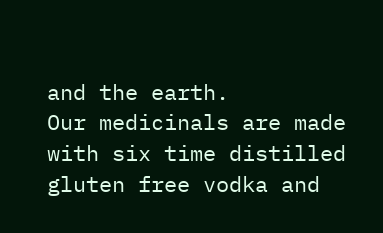and the earth.
Our medicinals are made with six time distilled gluten free vodka and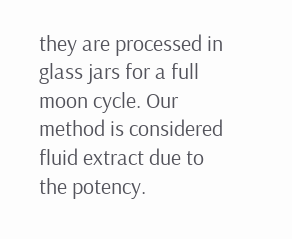they are processed in glass jars for a full moon cycle. Our method is considered fluid extract due to the potency.